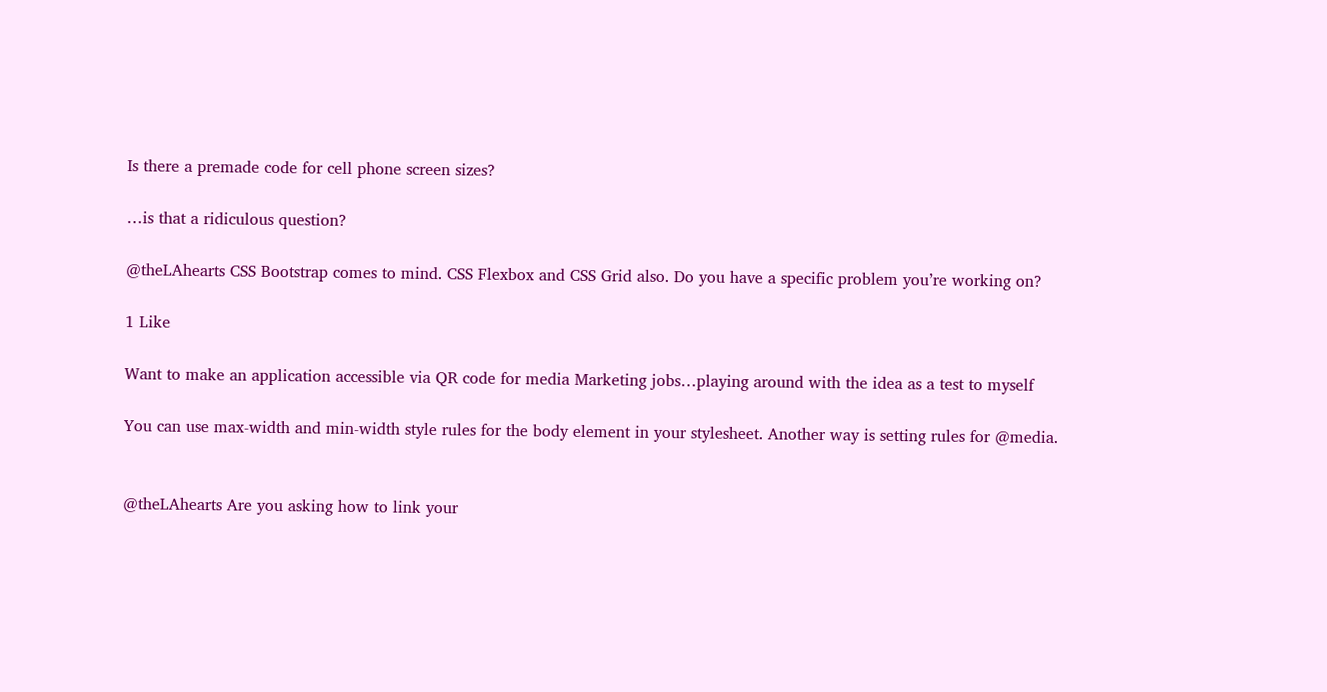Is there a premade code for cell phone screen sizes?

…is that a ridiculous question?

@theLAhearts CSS Bootstrap comes to mind. CSS Flexbox and CSS Grid also. Do you have a specific problem you’re working on?

1 Like

Want to make an application accessible via QR code for media Marketing jobs…playing around with the idea as a test to myself

You can use max-width and min-width style rules for the body element in your stylesheet. Another way is setting rules for @media.


@theLAhearts Are you asking how to link your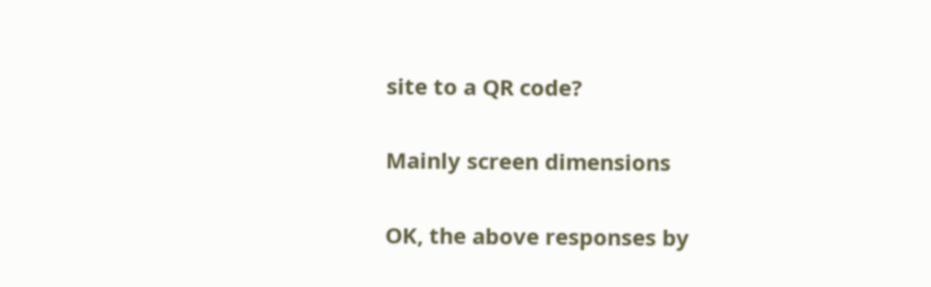site to a QR code?

Mainly screen dimensions

OK, the above responses by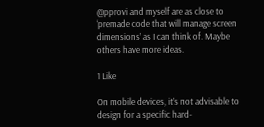@pprovi and myself are as close to ‘premade code that will manage screen dimensions’ as I can think of. Maybe others have more ideas.

1 Like

On mobile devices, it’s not advisable to design for a specific hard-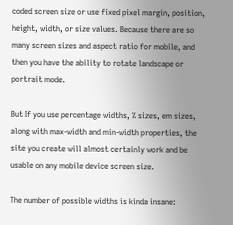coded screen size or use fixed pixel margin, position, height, width, or size values. Because there are so many screen sizes and aspect ratio for mobile, and then you have the ability to rotate landscape or portrait mode.

But If you use percentage widths, % sizes, em sizes, along with max-width and min-width properties, the site you create will almost certainly work and be usable on any mobile device screen size.

The number of possible widths is kinda insane: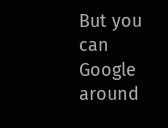But you can Google around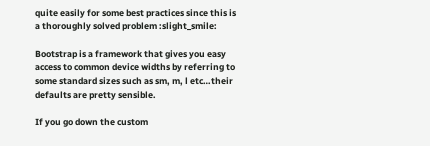quite easily for some best practices since this is a thoroughly solved problem :slight_smile:

Bootstrap is a framework that gives you easy access to common device widths by referring to some standard sizes such as sm, m, l etc…their defaults are pretty sensible.

If you go down the custom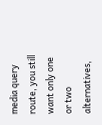media query route, you still want only one or two alternatives,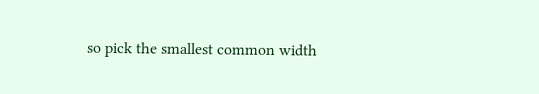so pick the smallest common width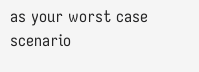as your worst case scenario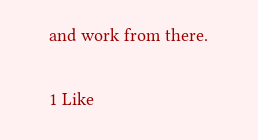and work from there.

1 Like